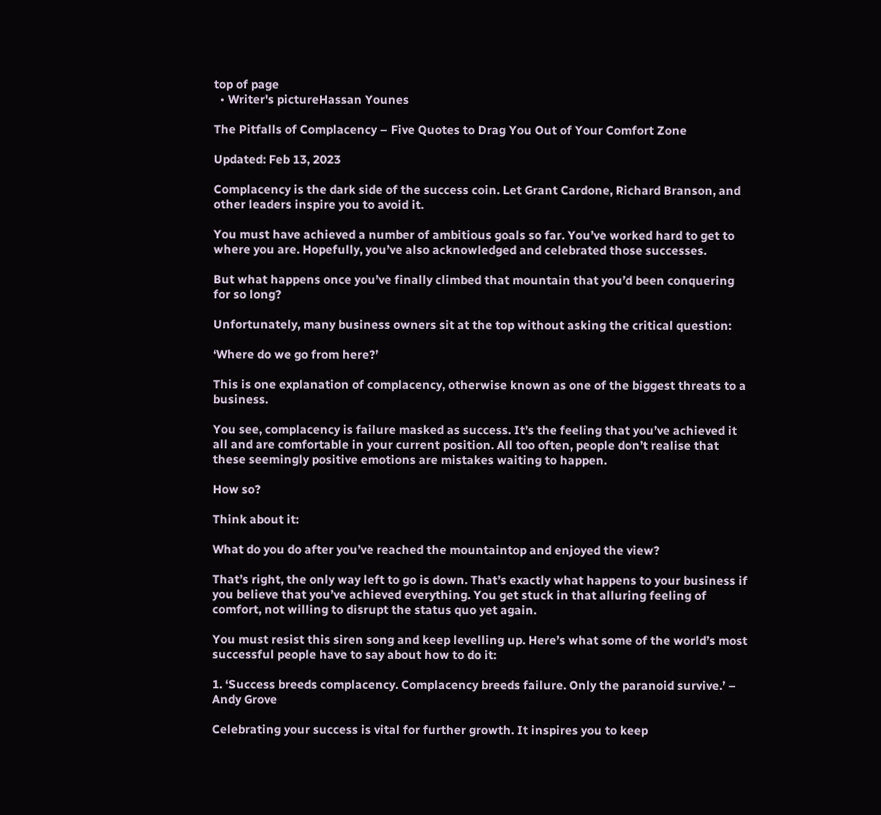top of page
  • Writer's pictureHassan Younes

The Pitfalls of Complacency – Five Quotes to Drag You Out of Your Comfort Zone

Updated: Feb 13, 2023

Complacency is the dark side of the success coin. Let Grant Cardone, Richard Branson, and other leaders inspire you to avoid it.

You must have achieved a number of ambitious goals so far. You’ve worked hard to get to where you are. Hopefully, you’ve also acknowledged and celebrated those successes.

But what happens once you’ve finally climbed that mountain that you’d been conquering for so long?

Unfortunately, many business owners sit at the top without asking the critical question:

‘Where do we go from here?’

This is one explanation of complacency, otherwise known as one of the biggest threats to a business.

You see, complacency is failure masked as success. It’s the feeling that you’ve achieved it all and are comfortable in your current position. All too often, people don’t realise that these seemingly positive emotions are mistakes waiting to happen.

How so?

Think about it:

What do you do after you’ve reached the mountaintop and enjoyed the view?

That’s right, the only way left to go is down. That’s exactly what happens to your business if you believe that you’ve achieved everything. You get stuck in that alluring feeling of comfort, not willing to disrupt the status quo yet again.

You must resist this siren song and keep levelling up. Here’s what some of the world’s most successful people have to say about how to do it:

1. ‘Success breeds complacency. Complacency breeds failure. Only the paranoid survive.’ – Andy Grove

Celebrating your success is vital for further growth. It inspires you to keep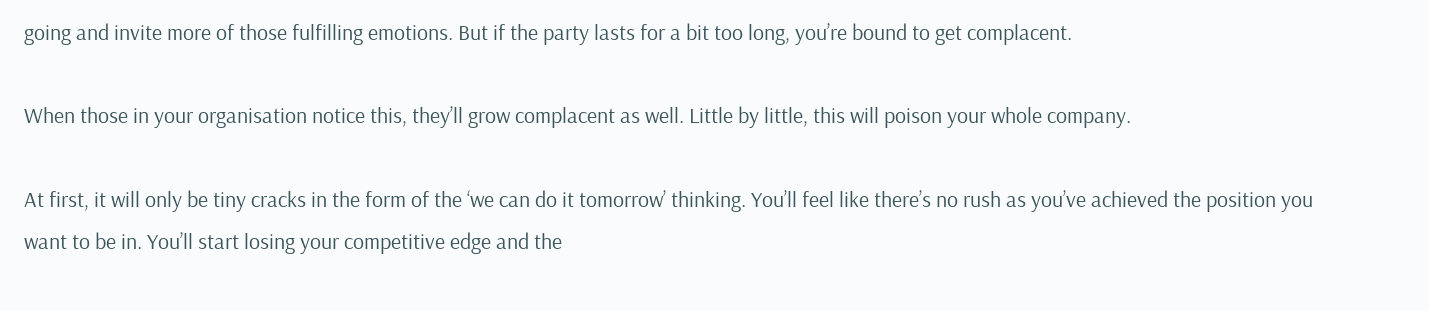going and invite more of those fulfilling emotions. But if the party lasts for a bit too long, you’re bound to get complacent.

When those in your organisation notice this, they’ll grow complacent as well. Little by little, this will poison your whole company.

At first, it will only be tiny cracks in the form of the ‘we can do it tomorrow’ thinking. You’ll feel like there’s no rush as you’ve achieved the position you want to be in. You’ll start losing your competitive edge and the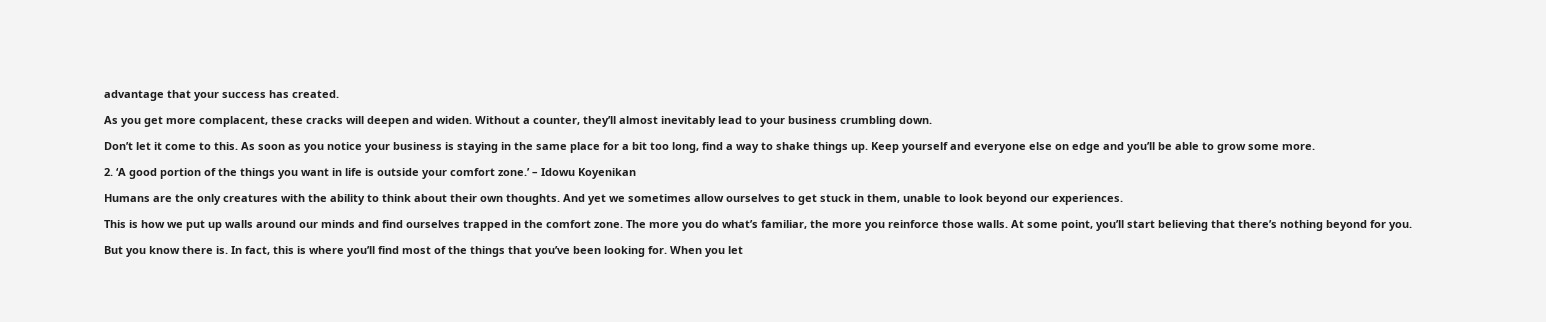advantage that your success has created.

As you get more complacent, these cracks will deepen and widen. Without a counter, they’ll almost inevitably lead to your business crumbling down.

Don’t let it come to this. As soon as you notice your business is staying in the same place for a bit too long, find a way to shake things up. Keep yourself and everyone else on edge and you’ll be able to grow some more.

2. ‘A good portion of the things you want in life is outside your comfort zone.’ – Idowu Koyenikan

Humans are the only creatures with the ability to think about their own thoughts. And yet we sometimes allow ourselves to get stuck in them, unable to look beyond our experiences.

This is how we put up walls around our minds and find ourselves trapped in the comfort zone. The more you do what’s familiar, the more you reinforce those walls. At some point, you’ll start believing that there’s nothing beyond for you.

But you know there is. In fact, this is where you’ll find most of the things that you’ve been looking for. When you let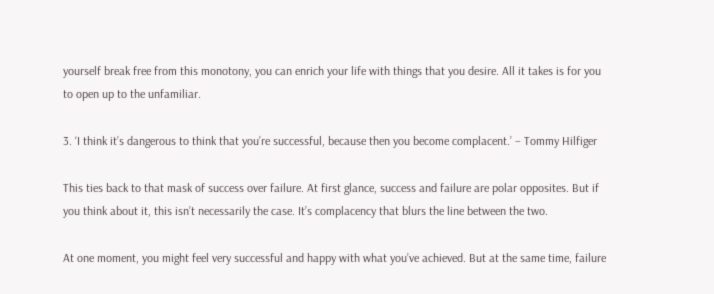yourself break free from this monotony, you can enrich your life with things that you desire. All it takes is for you to open up to the unfamiliar.

3. ‘I think it’s dangerous to think that you’re successful, because then you become complacent.’ – Tommy Hilfiger

This ties back to that mask of success over failure. At first glance, success and failure are polar opposites. But if you think about it, this isn’t necessarily the case. It’s complacency that blurs the line between the two.

At one moment, you might feel very successful and happy with what you’ve achieved. But at the same time, failure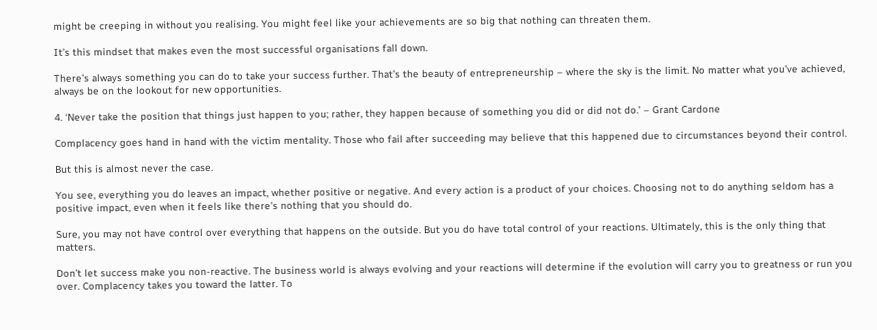might be creeping in without you realising. You might feel like your achievements are so big that nothing can threaten them.

It’s this mindset that makes even the most successful organisations fall down.

There’s always something you can do to take your success further. That’s the beauty of entrepreneurship – where the sky is the limit. No matter what you’ve achieved, always be on the lookout for new opportunities.

4. ‘Never take the position that things just happen to you; rather, they happen because of something you did or did not do.’ – Grant Cardone

Complacency goes hand in hand with the victim mentality. Those who fail after succeeding may believe that this happened due to circumstances beyond their control.

But this is almost never the case.

You see, everything you do leaves an impact, whether positive or negative. And every action is a product of your choices. Choosing not to do anything seldom has a positive impact, even when it feels like there’s nothing that you should do.

Sure, you may not have control over everything that happens on the outside. But you do have total control of your reactions. Ultimately, this is the only thing that matters.

Don’t let success make you non-reactive. The business world is always evolving and your reactions will determine if the evolution will carry you to greatness or run you over. Complacency takes you toward the latter. To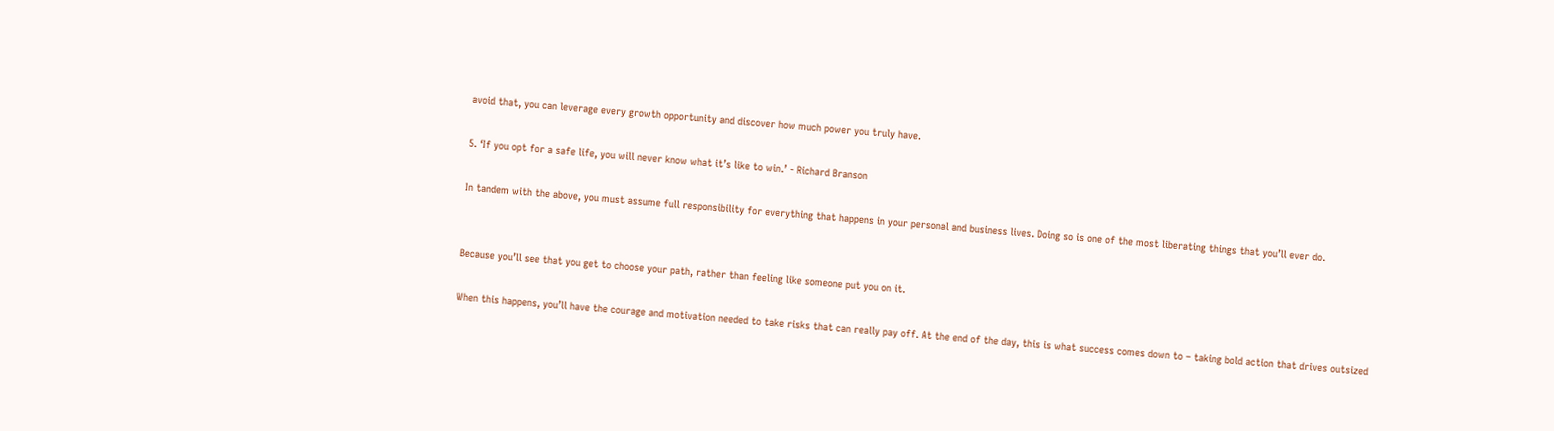avoid that, you can leverage every growth opportunity and discover how much power you truly have.

5. ‘If you opt for a safe life, you will never know what it’s like to win.’ - Richard Branson

In tandem with the above, you must assume full responsibility for everything that happens in your personal and business lives. Doing so is one of the most liberating things that you’ll ever do.


Because you’ll see that you get to choose your path, rather than feeling like someone put you on it.

When this happens, you’ll have the courage and motivation needed to take risks that can really pay off. At the end of the day, this is what success comes down to – taking bold action that drives outsized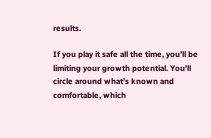results.

If you play it safe all the time, you’ll be limiting your growth potential. You’ll circle around what’s known and comfortable, which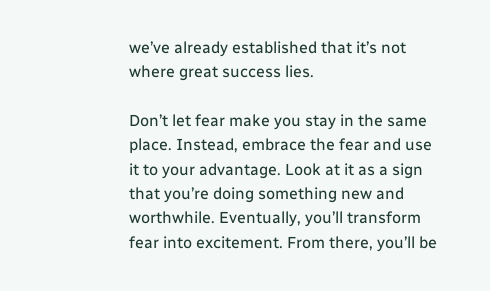we’ve already established that it’s not where great success lies.

Don’t let fear make you stay in the same place. Instead, embrace the fear and use it to your advantage. Look at it as a sign that you’re doing something new and worthwhile. Eventually, you’ll transform fear into excitement. From there, you’ll be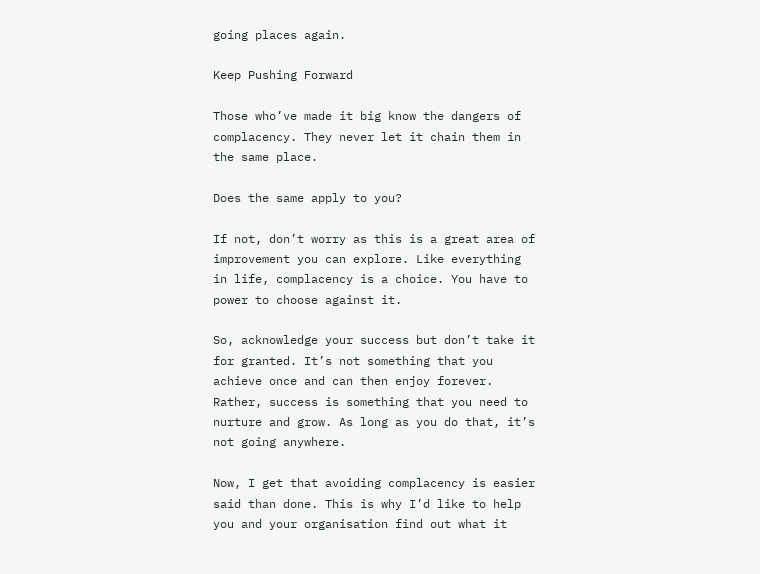going places again.

Keep Pushing Forward

Those who’ve made it big know the dangers of complacency. They never let it chain them in the same place.

Does the same apply to you?

If not, don’t worry as this is a great area of improvement you can explore. Like everything in life, complacency is a choice. You have to power to choose against it.

So, acknowledge your success but don’t take it for granted. It’s not something that you achieve once and can then enjoy forever. Rather, success is something that you need to nurture and grow. As long as you do that, it’s not going anywhere.

Now, I get that avoiding complacency is easier said than done. This is why I’d like to help you and your organisation find out what it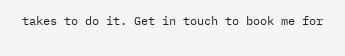takes to do it. Get in touch to book me for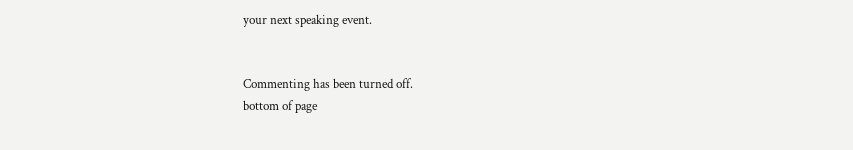your next speaking event.


Commenting has been turned off.
bottom of page